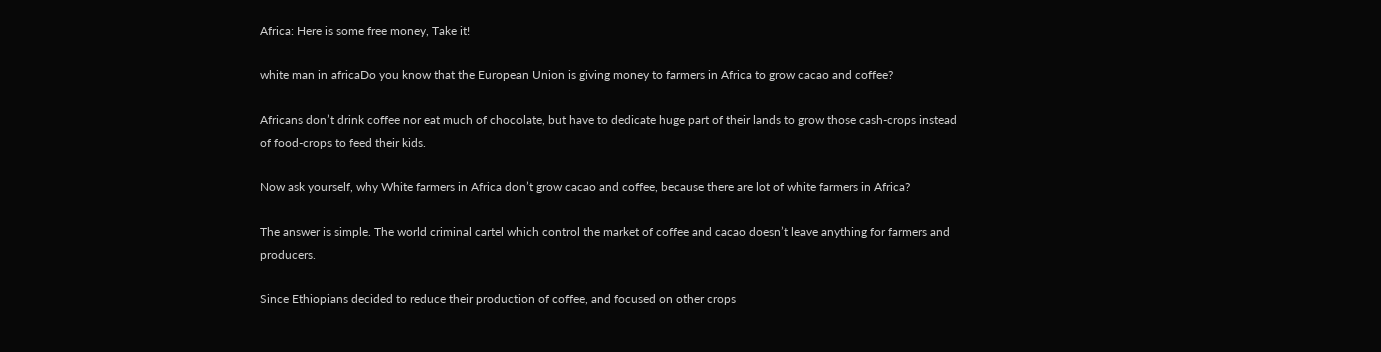Africa: Here is some free money, Take it!

white man in africaDo you know that the European Union is giving money to farmers in Africa to grow cacao and coffee?

Africans don’t drink coffee nor eat much of chocolate, but have to dedicate huge part of their lands to grow those cash-crops instead of food-crops to feed their kids.

Now ask yourself, why White farmers in Africa don’t grow cacao and coffee, because there are lot of white farmers in Africa?

The answer is simple. The world criminal cartel which control the market of coffee and cacao doesn’t leave anything for farmers and producers.

Since Ethiopians decided to reduce their production of coffee, and focused on other crops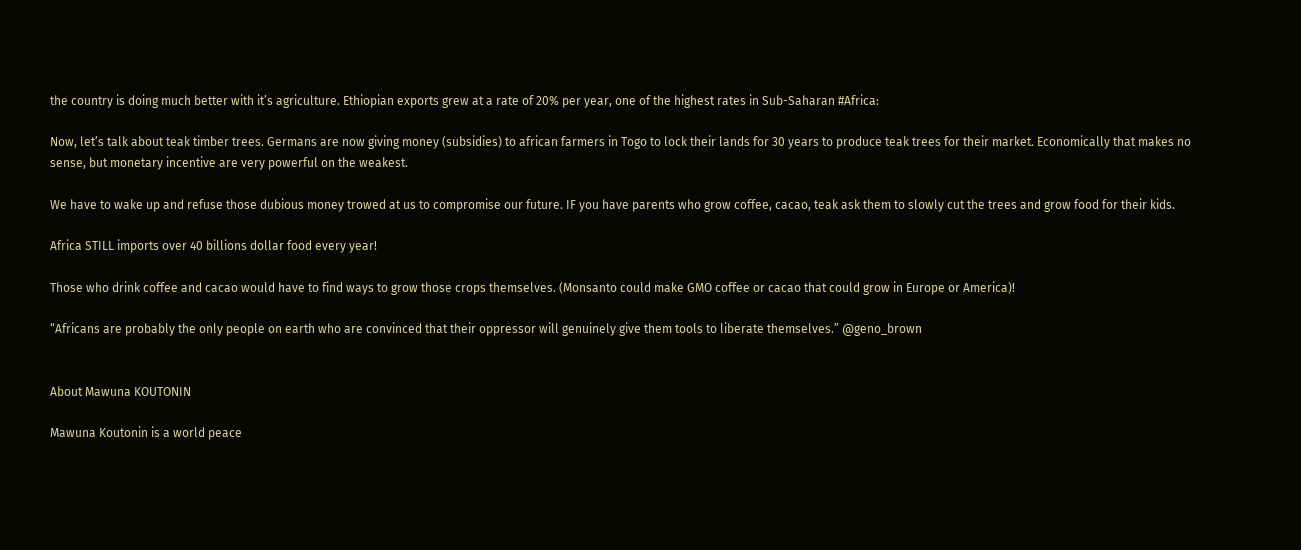the country is doing much better with it’s agriculture. Ethiopian exports grew at a rate of 20% per year, one of the highest rates in Sub-Saharan #Africa:

Now, let’s talk about teak timber trees. Germans are now giving money (subsidies) to african farmers in Togo to lock their lands for 30 years to produce teak trees for their market. Economically that makes no sense, but monetary incentive are very powerful on the weakest.

We have to wake up and refuse those dubious money trowed at us to compromise our future. IF you have parents who grow coffee, cacao, teak ask them to slowly cut the trees and grow food for their kids.

Africa STILL imports over 40 billions dollar food every year!

Those who drink coffee and cacao would have to find ways to grow those crops themselves. (Monsanto could make GMO coffee or cacao that could grow in Europe or America)!

“Africans are probably the only people on earth who are convinced that their oppressor will genuinely give them tools to liberate themselves.” @geno_brown


About Mawuna KOUTONIN

Mawuna Koutonin is a world peace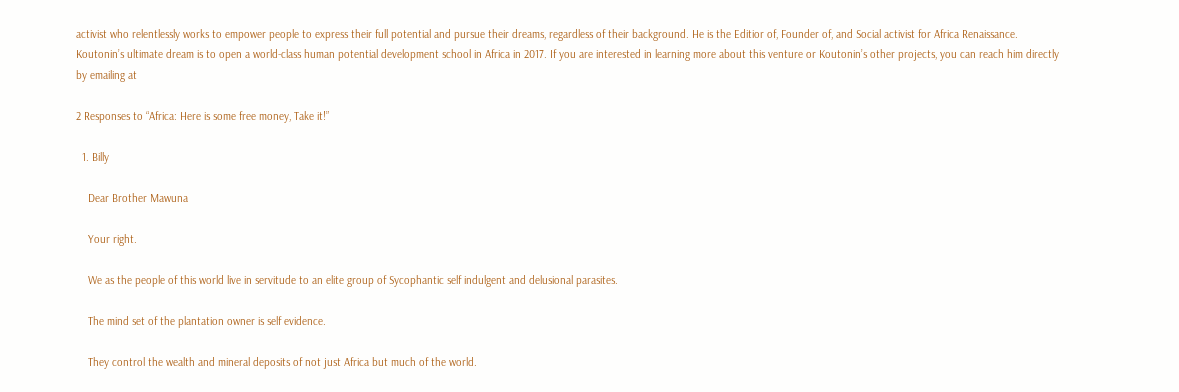activist who relentlessly works to empower people to express their full potential and pursue their dreams, regardless of their background. He is the Editior of, Founder of, and Social activist for Africa Renaissance. Koutonin’s ultimate dream is to open a world-class human potential development school in Africa in 2017. If you are interested in learning more about this venture or Koutonin’s other projects, you can reach him directly by emailing at

2 Responses to “Africa: Here is some free money, Take it!”

  1. Billy

    Dear Brother Mawuna

    Your right.

    We as the people of this world live in servitude to an elite group of Sycophantic self indulgent and delusional parasites.

    The mind set of the plantation owner is self evidence.

    They control the wealth and mineral deposits of not just Africa but much of the world.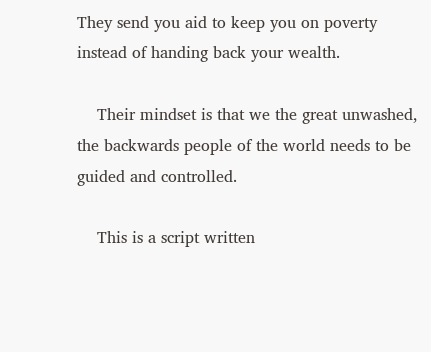They send you aid to keep you on poverty instead of handing back your wealth.

    Their mindset is that we the great unwashed, the backwards people of the world needs to be guided and controlled.

    This is a script written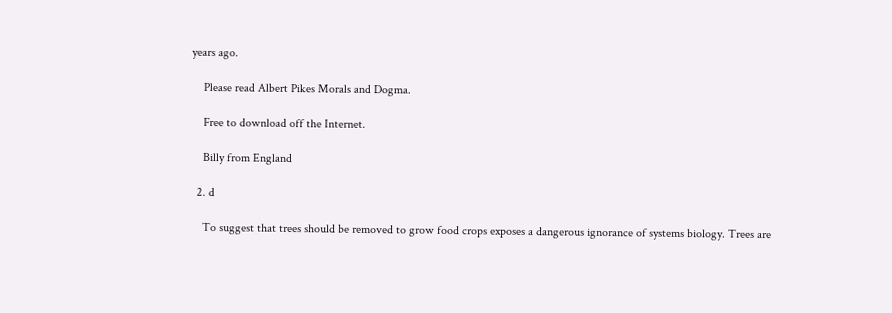years ago.

    Please read Albert Pikes Morals and Dogma.

    Free to download off the Internet.

    Billy from England

  2. d

    To suggest that trees should be removed to grow food crops exposes a dangerous ignorance of systems biology. Trees are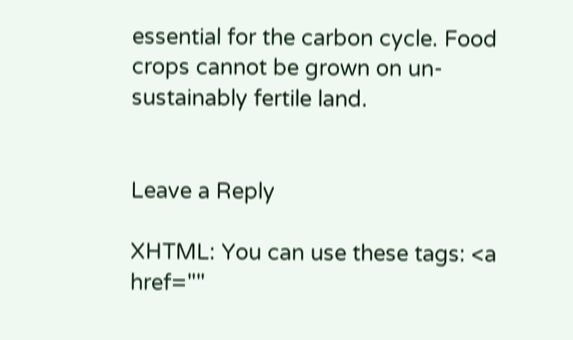essential for the carbon cycle. Food crops cannot be grown on un-sustainably fertile land.


Leave a Reply

XHTML: You can use these tags: <a href=""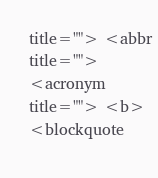title=""> <abbr title=""> <acronym title=""> <b> <blockquote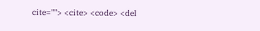cite=""> <cite> <code> <del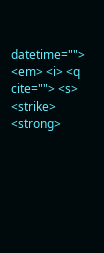datetime=""> <em> <i> <q cite=""> <s> <strike> <strong>